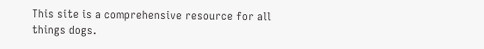This site is a comprehensive resource for all things dogs.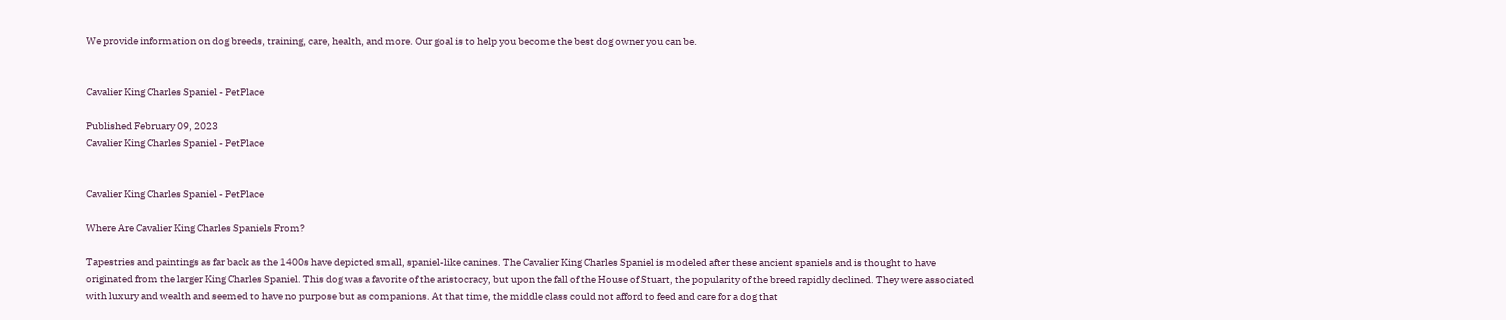We provide information on dog breeds, training, care, health, and more. Our goal is to help you become the best dog owner you can be.


Cavalier King Charles Spaniel - PetPlace

Published February 09, 2023
Cavalier King Charles Spaniel - PetPlace


Cavalier King Charles Spaniel - PetPlace

Where Are Cavalier King Charles Spaniels From?

Tapestries and paintings as far back as the 1400s have depicted small, spaniel-like canines. The Cavalier King Charles Spaniel is modeled after these ancient spaniels and is thought to have originated from the larger King Charles Spaniel. This dog was a favorite of the aristocracy, but upon the fall of the House of Stuart, the popularity of the breed rapidly declined. They were associated with luxury and wealth and seemed to have no purpose but as companions. At that time, the middle class could not afford to feed and care for a dog that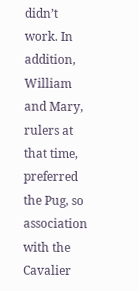didn’t work. In addition, William and Mary, rulers at that time, preferred the Pug, so association with the Cavalier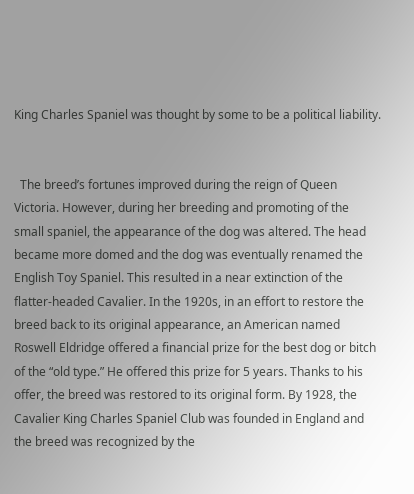King Charles Spaniel was thought by some to be a political liability.


  The breed’s fortunes improved during the reign of Queen Victoria. However, during her breeding and promoting of the small spaniel, the appearance of the dog was altered. The head became more domed and the dog was eventually renamed the English Toy Spaniel. This resulted in a near extinction of the flatter-headed Cavalier. In the 1920s, in an effort to restore the breed back to its original appearance, an American named Roswell Eldridge offered a financial prize for the best dog or bitch of the “old type.” He offered this prize for 5 years. Thanks to his offer, the breed was restored to its original form. By 1928, the Cavalier King Charles Spaniel Club was founded in England and the breed was recognized by the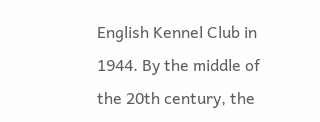English Kennel Club in 1944. By the middle of the 20th century, the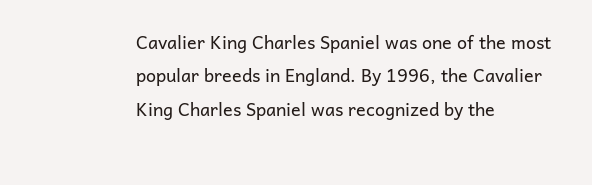Cavalier King Charles Spaniel was one of the most popular breeds in England. By 1996, the Cavalier King Charles Spaniel was recognized by the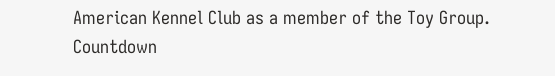American Kennel Club as a member of the Toy Group.
Countdown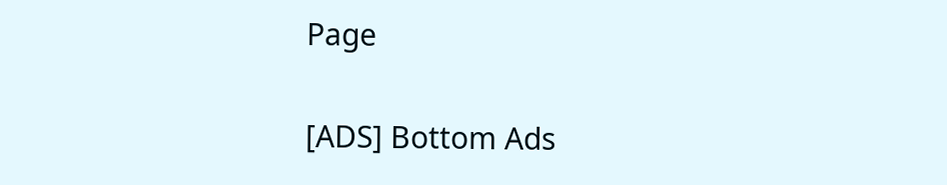Page

[ADS] Bottom Ads